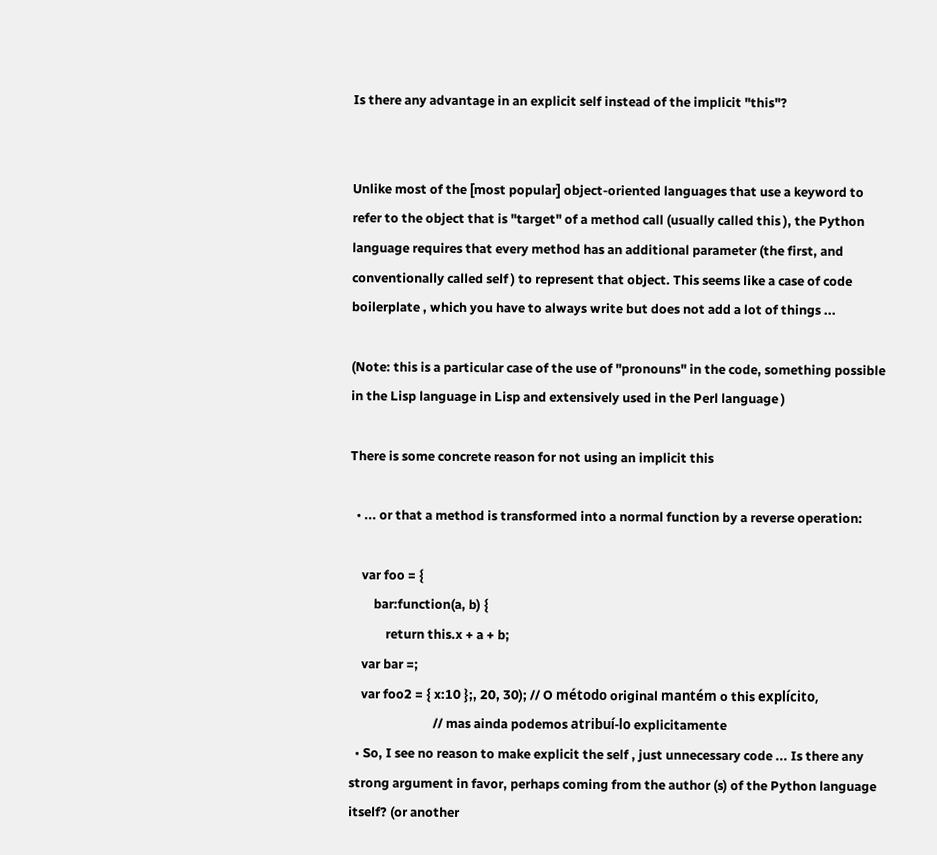Is there any advantage in an explicit self instead of the implicit "this"?


Unlike most of the [most popular] object-oriented languages that use a keyword to refer to the object that is "target" of a method call (usually called this ), the Python language requires that every method has an additional parameter (the first, and conventionally called self ) to represent that object. This seems like a case of code boilerplate , which you have to always write but does not add a lot of things ...

(Note: this is a particular case of the use of "pronouns" in the code, something possible in the Lisp language in Lisp and extensively used in the Perl language )

There is some concrete reason for not using an implicit this

  • ... or that a method is transformed into a normal function by a reverse operation:

    var foo = {
        bar:function(a, b) {
            return this.x + a + b;
    var bar =;
    var foo2 = { x:10 };, 20, 30); // O método original mantém o this explícito,
                            // mas ainda podemos atribuí-lo explicitamente
  • So, I see no reason to make explicit the self , just unnecessary code ... Is there any strong argument in favor, perhaps coming from the author (s) of the Python language itself? (or another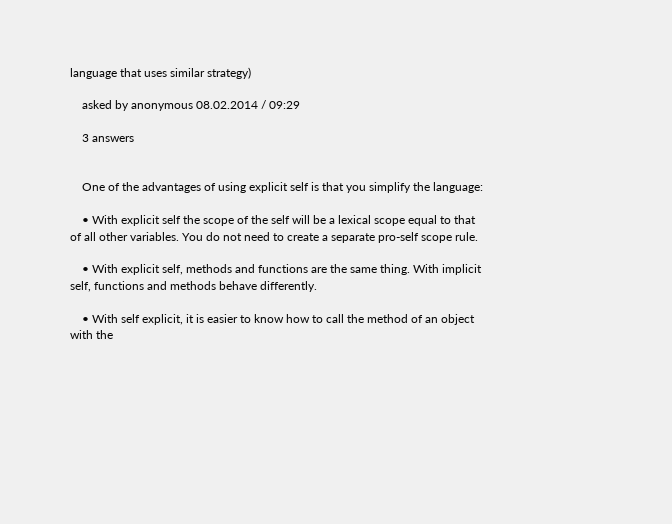language that uses similar strategy)

    asked by anonymous 08.02.2014 / 09:29

    3 answers


    One of the advantages of using explicit self is that you simplify the language:

    • With explicit self the scope of the self will be a lexical scope equal to that of all other variables. You do not need to create a separate pro-self scope rule.

    • With explicit self, methods and functions are the same thing. With implicit self, functions and methods behave differently.

    • With self explicit, it is easier to know how to call the method of an object with the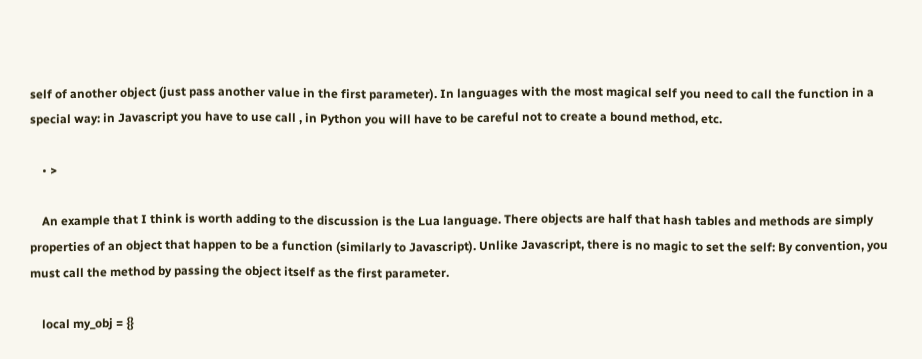self of another object (just pass another value in the first parameter). In languages with the most magical self you need to call the function in a special way: in Javascript you have to use call , in Python you will have to be careful not to create a bound method, etc.

    • >

    An example that I think is worth adding to the discussion is the Lua language. There objects are half that hash tables and methods are simply properties of an object that happen to be a function (similarly to Javascript). Unlike Javascript, there is no magic to set the self: By convention, you must call the method by passing the object itself as the first parameter.

    local my_obj = {}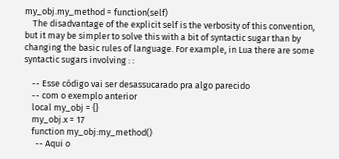my_obj.my_method = function(self)
    The disadvantage of the explicit self is the verbosity of this convention, but it may be simpler to solve this with a bit of syntactic sugar than by changing the basic rules of language. For example, in Lua there are some syntactic sugars involving : :

    -- Esse código vai ser desassucarado pra algo parecido
    -- com o exemplo anterior
    local my_obj = {}
    my_obj.x = 17
    function my_obj:my_method()
      -- Aqui o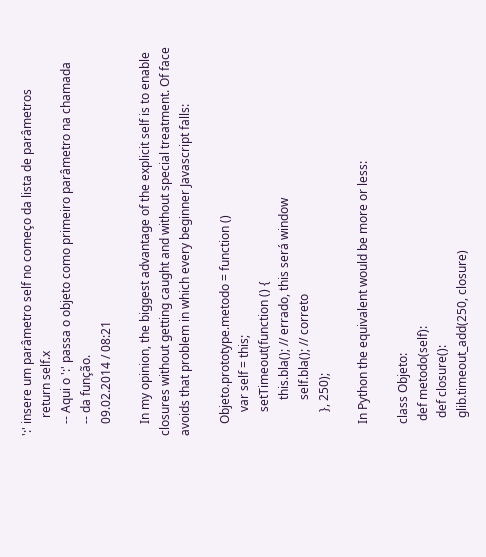':' insere um parâmetro self no começo da lista de parâmetros
      return self.x
    -- Aqui o ':' passa o objeto como primeiro parâmetro na chamada
    -- da função.
    09.02.2014 / 08:21

    In my opinion, the biggest advantage of the explicit self is to enable closures without getting caught and without special treatment. Of face avoids that problem in which every beginner Javascript falls:

    Objeto.prototype.metodo = function ()
        var self = this;
        setTimeout(function () {
            this.bla(); // errado, this será window
            self.bla(); // correto
        }, 250);

    In Python the equivalent would be more or less:

    class Objeto:
     def metodo(self):
      def closure():
      glib.timeout_add(250, closure)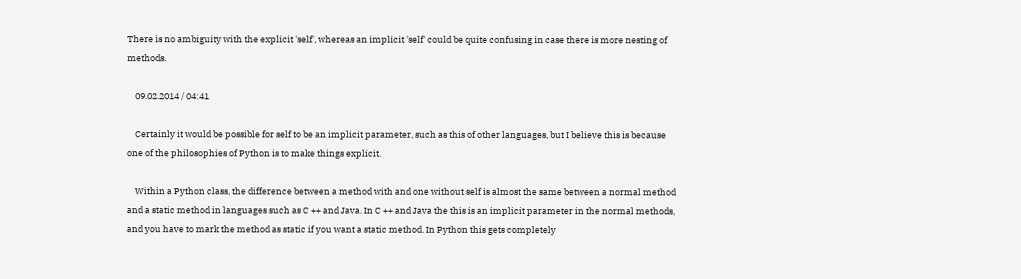There is no ambiguity with the explicit 'self', whereas an implicit 'self' could be quite confusing in case there is more nesting of methods.

    09.02.2014 / 04:41

    Certainly it would be possible for self to be an implicit parameter, such as this of other languages, but I believe this is because one of the philosophies of Python is to make things explicit.

    Within a Python class, the difference between a method with and one without self is almost the same between a normal method and a static method in languages such as C ++ and Java. In C ++ and Java the this is an implicit parameter in the normal methods, and you have to mark the method as static if you want a static method. In Python this gets completely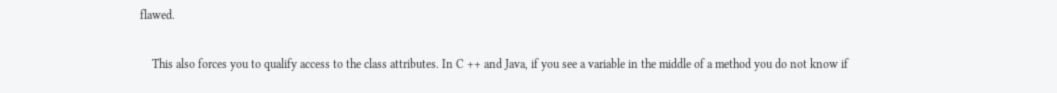flawed.

    This also forces you to qualify access to the class attributes. In C ++ and Java, if you see a variable in the middle of a method you do not know if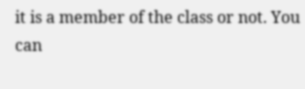it is a member of the class or not. You can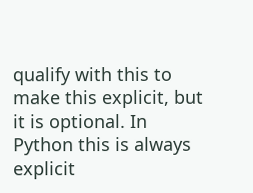qualify with this to make this explicit, but it is optional. In Python this is always explicit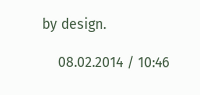by design.

    08.02.2014 / 10:46